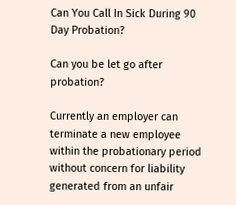Can You Call In Sick During 90 Day Probation?

Can you be let go after probation?

Currently an employer can terminate a new employee within the probationary period without concern for liability generated from an unfair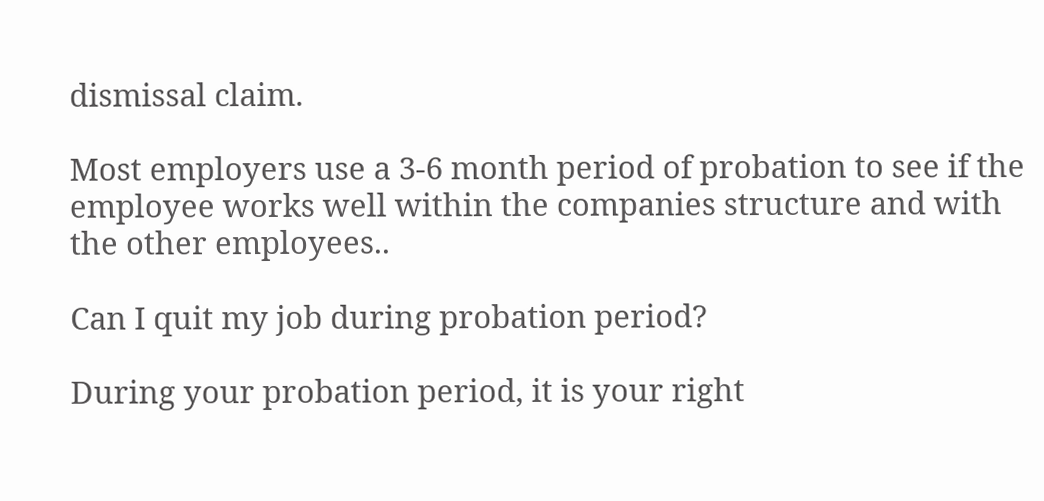dismissal claim.

Most employers use a 3-6 month period of probation to see if the employee works well within the companies structure and with the other employees..

Can I quit my job during probation period?

During your probation period, it is your right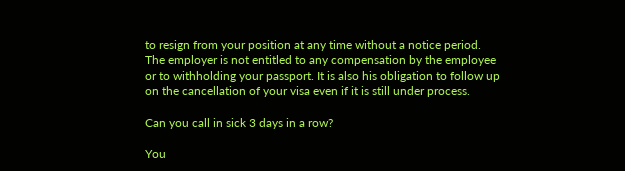to resign from your position at any time without a notice period. The employer is not entitled to any compensation by the employee or to withholding your passport. It is also his obligation to follow up on the cancellation of your visa even if it is still under process.

Can you call in sick 3 days in a row?

You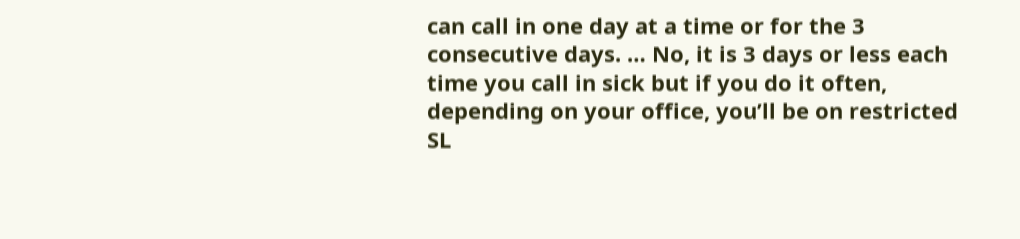can call in one day at a time or for the 3 consecutive days. … No, it is 3 days or less each time you call in sick but if you do it often, depending on your office, you’ll be on restricted SL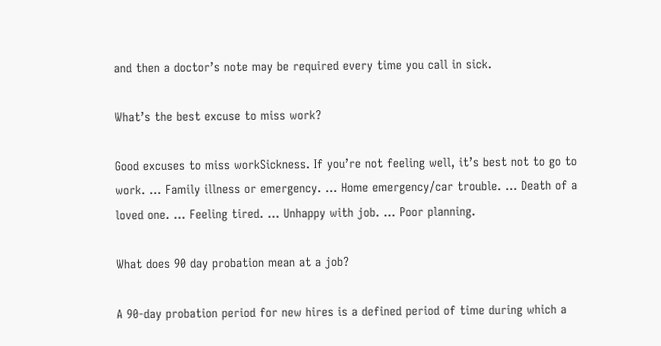and then a doctor’s note may be required every time you call in sick.

What’s the best excuse to miss work?

Good excuses to miss workSickness. If you’re not feeling well, it’s best not to go to work. … Family illness or emergency. … Home emergency/car trouble. … Death of a loved one. … Feeling tired. … Unhappy with job. … Poor planning.

What does 90 day probation mean at a job?

A 90-day probation period for new hires is a defined period of time during which a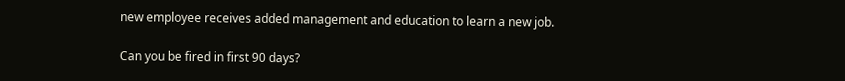new employee receives added management and education to learn a new job.

Can you be fired in first 90 days?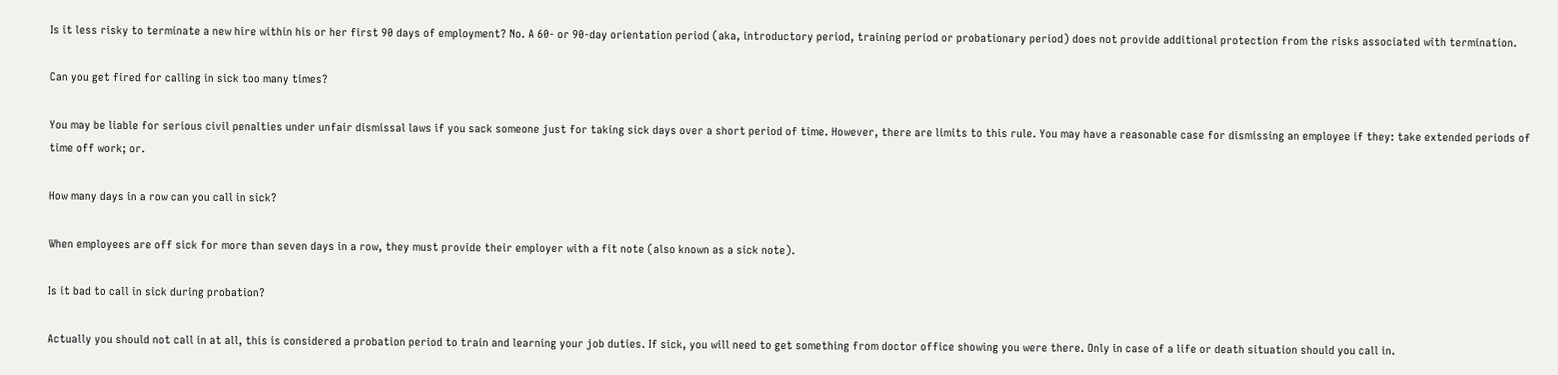Is it less risky to terminate a new hire within his or her first 90 days of employment? No. A 60- or 90-day orientation period (aka, introductory period, training period or probationary period) does not provide additional protection from the risks associated with termination.

Can you get fired for calling in sick too many times?

You may be liable for serious civil penalties under unfair dismissal laws if you sack someone just for taking sick days over a short period of time. However, there are limits to this rule. You may have a reasonable case for dismissing an employee if they: take extended periods of time off work; or.

How many days in a row can you call in sick?

When employees are off sick for more than seven days in a row, they must provide their employer with a fit note (also known as a sick note).

Is it bad to call in sick during probation?

Actually you should not call in at all, this is considered a probation period to train and learning your job duties. If sick, you will need to get something from doctor office showing you were there. Only in case of a life or death situation should you call in.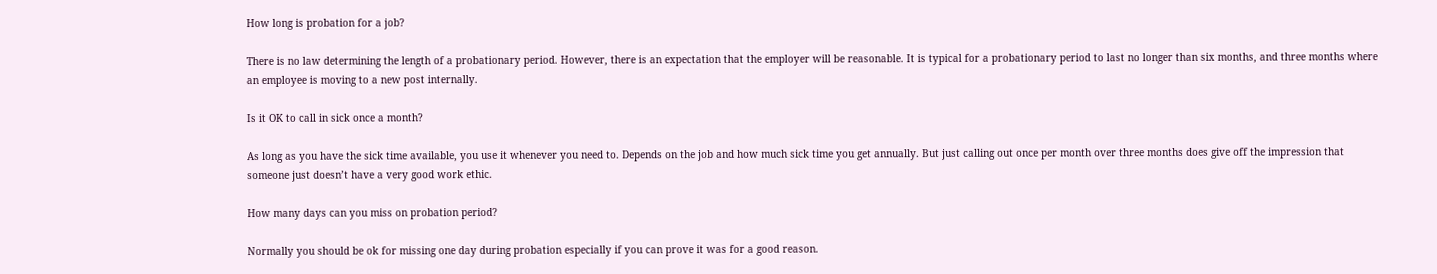How long is probation for a job?

There is no law determining the length of a probationary period. However, there is an expectation that the employer will be reasonable. It is typical for a probationary period to last no longer than six months, and three months where an employee is moving to a new post internally.

Is it OK to call in sick once a month?

As long as you have the sick time available, you use it whenever you need to. Depends on the job and how much sick time you get annually. But just calling out once per month over three months does give off the impression that someone just doesn’t have a very good work ethic.

How many days can you miss on probation period?

Normally you should be ok for missing one day during probation especially if you can prove it was for a good reason.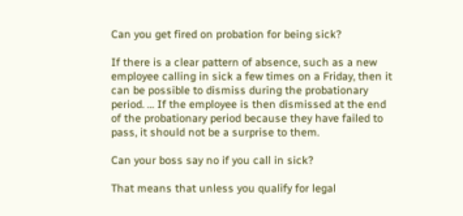Can you get fired on probation for being sick?

If there is a clear pattern of absence, such as a new employee calling in sick a few times on a Friday, then it can be possible to dismiss during the probationary period. … If the employee is then dismissed at the end of the probationary period because they have failed to pass, it should not be a surprise to them.

Can your boss say no if you call in sick?

That means that unless you qualify for legal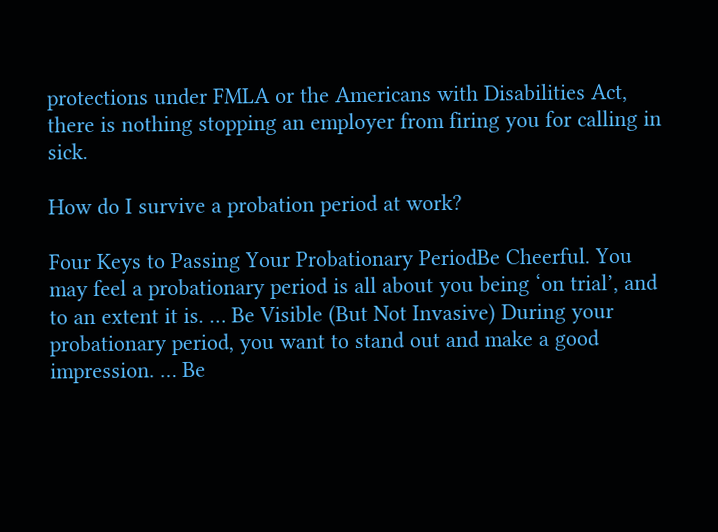protections under FMLA or the Americans with Disabilities Act, there is nothing stopping an employer from firing you for calling in sick.

How do I survive a probation period at work?

Four Keys to Passing Your Probationary PeriodBe Cheerful. You may feel a probationary period is all about you being ‘on trial’, and to an extent it is. … Be Visible (But Not Invasive) During your probationary period, you want to stand out and make a good impression. … Be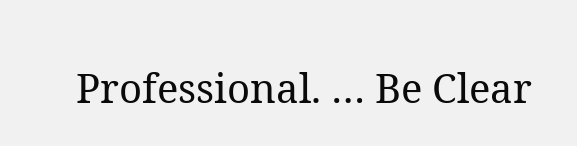Professional. … Be Clear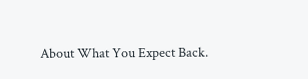About What You Expect Back.